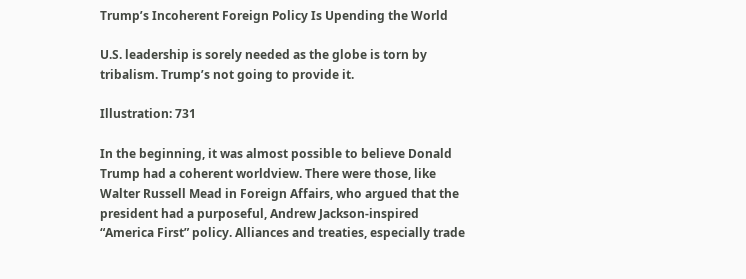Trump’s Incoherent Foreign Policy Is Upending the World

U.S. leadership is sorely needed as the globe is torn by tribalism. Trump’s not going to provide it.

Illustration: 731

In the beginning, it was almost possible to believe Donald Trump had a coherent worldview. There were those, like Walter Russell Mead in Foreign Affairs, who argued that the president had a purposeful, Andrew Jackson-inspired “America First” policy. Alliances and treaties, especially trade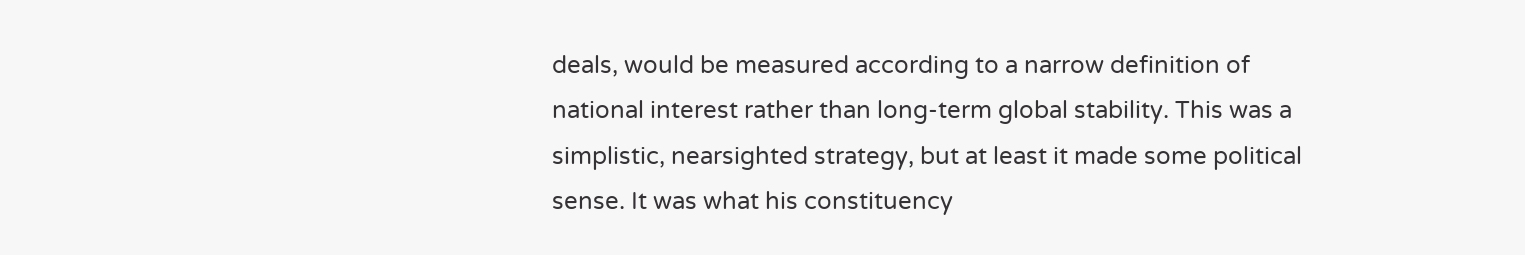deals, would be measured according to a narrow definition of national interest rather than long-term global stability. This was a simplistic, nearsighted strategy, but at least it made some political sense. It was what his constituency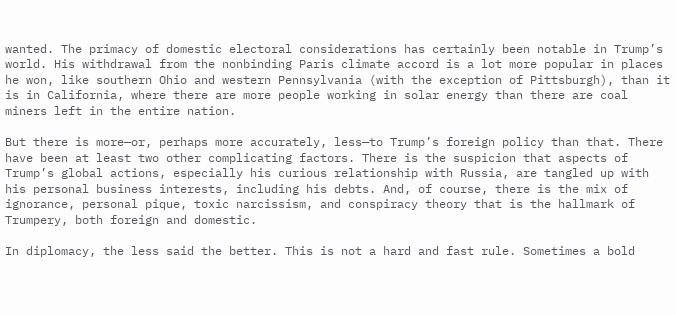wanted. The primacy of domestic electoral considerations has certainly been notable in Trump’s world. His withdrawal from the nonbinding Paris climate accord is a lot more popular in places he won, like southern Ohio and western Pennsylvania (with the exception of Pittsburgh), than it is in California, where there are more people working in solar energy than there are coal miners left in the entire nation.

But there is more—or, perhaps more accurately, less—to Trump’s foreign policy than that. There have been at least two other complicating factors. There is the suspicion that aspects of Trump’s global actions, especially his curious relationship with Russia, are tangled up with his personal business interests, including his debts. And, of course, there is the mix of ignorance, personal pique, toxic narcissism, and conspiracy theory that is the hallmark of Trumpery, both foreign and domestic.

In diplomacy, the less said the better. This is not a hard and fast rule. Sometimes a bold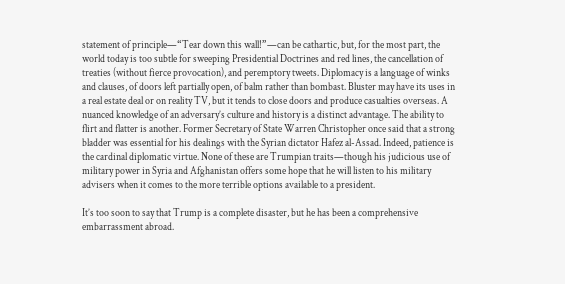statement of principle—“Tear down this wall!”—can be cathartic, but, for the most part, the world today is too subtle for sweeping Presidential Doctrines and red lines, the cancellation of treaties (without fierce provocation), and peremptory tweets. Diplomacy is a language of winks and clauses, of doors left partially open, of balm rather than bombast. Bluster may have its uses in a real estate deal or on reality TV, but it tends to close doors and produce casualties overseas. A nuanced knowledge of an adversary’s culture and history is a distinct advantage. The ability to flirt and flatter is another. Former Secretary of State Warren Christopher once said that a strong bladder was essential for his dealings with the Syrian dictator Hafez al-Assad. Indeed, patience is the cardinal diplomatic virtue. None of these are Trumpian traits—though his judicious use of military power in Syria and Afghanistan offers some hope that he will listen to his military advisers when it comes to the more terrible options available to a president.

It’s too soon to say that Trump is a complete disaster, but he has been a comprehensive embarrassment abroad.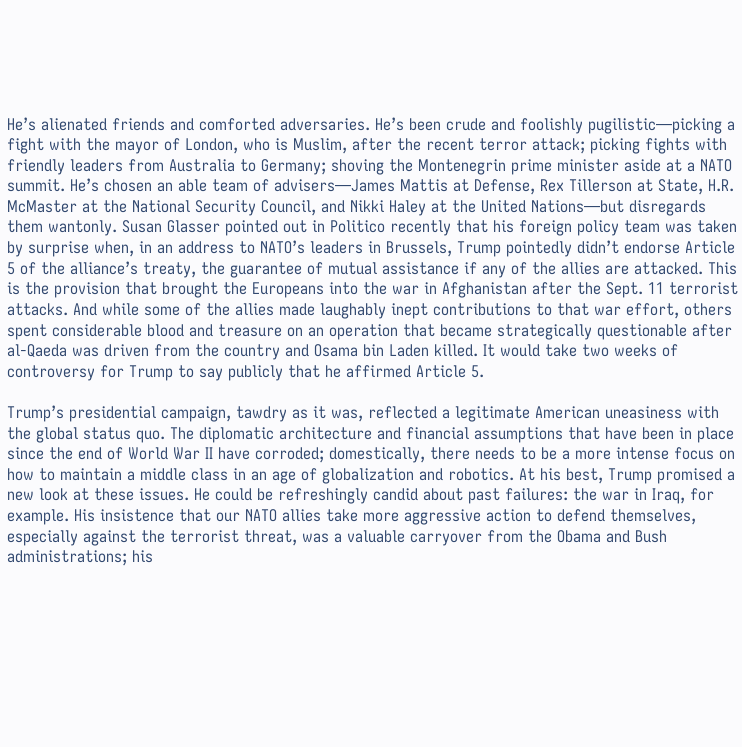He’s alienated friends and comforted adversaries. He’s been crude and foolishly pugilistic—picking a fight with the mayor of London, who is Muslim, after the recent terror attack; picking fights with friendly leaders from Australia to Germany; shoving the Montenegrin prime minister aside at a NATO summit. He’s chosen an able team of advisers—James Mattis at Defense, Rex Tillerson at State, H.R. McMaster at the National Security Council, and Nikki Haley at the United Nations—but disregards them wantonly. Susan Glasser pointed out in Politico recently that his foreign policy team was taken by surprise when, in an address to NATO’s leaders in Brussels, Trump pointedly didn’t endorse Article 5 of the alliance’s treaty, the guarantee of mutual assistance if any of the allies are attacked. This is the provision that brought the Europeans into the war in Afghanistan after the Sept. 11 terrorist attacks. And while some of the allies made laughably inept contributions to that war effort, others spent considerable blood and treasure on an operation that became strategically questionable after al-Qaeda was driven from the country and Osama bin Laden killed. It would take two weeks of controversy for Trump to say publicly that he affirmed Article 5.

Trump’s presidential campaign, tawdry as it was, reflected a legitimate American uneasiness with the global status quo. The diplomatic architecture and financial assumptions that have been in place since the end of World War II have corroded; domestically, there needs to be a more intense focus on how to maintain a middle class in an age of globalization and robotics. At his best, Trump promised a new look at these issues. He could be refreshingly candid about past failures: the war in Iraq, for example. His insistence that our NATO allies take more aggressive action to defend themselves, especially against the terrorist threat, was a valuable carryover from the Obama and Bush administrations; his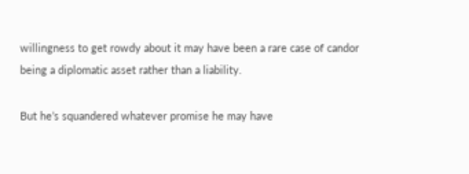willingness to get rowdy about it may have been a rare case of candor being a diplomatic asset rather than a liability.

But he’s squandered whatever promise he may have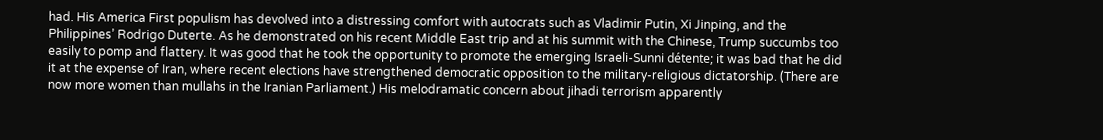had. His America First populism has devolved into a distressing comfort with autocrats such as Vladimir Putin, Xi Jinping, and the Philippines’ Rodrigo Duterte. As he demonstrated on his recent Middle East trip and at his summit with the Chinese, Trump succumbs too easily to pomp and flattery. It was good that he took the opportunity to promote the emerging Israeli-Sunni détente; it was bad that he did it at the expense of Iran, where recent elections have strengthened democratic opposition to the military-religious dictatorship. (There are now more women than mullahs in the Iranian Parliament.) His melodramatic concern about jihadi terrorism apparently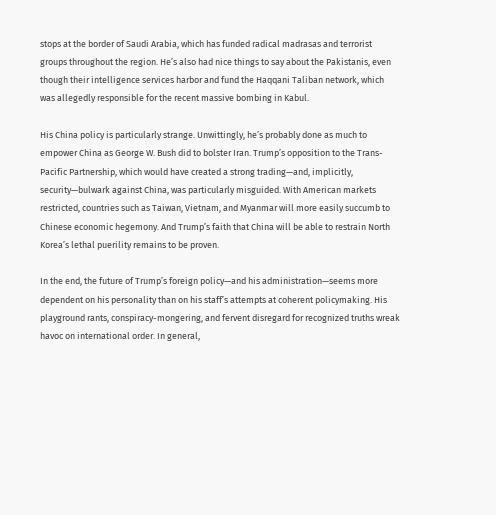stops at the border of Saudi Arabia, which has funded radical madrasas and terrorist groups throughout the region. He’s also had nice things to say about the Pakistanis, even though their intelligence services harbor and fund the Haqqani Taliban network, which was allegedly responsible for the recent massive bombing in Kabul.

His China policy is particularly strange. Unwittingly, he’s probably done as much to empower China as George W. Bush did to bolster Iran. Trump’s opposition to the Trans-Pacific Partnership, which would have created a strong trading—and, implicitly, security—bulwark against China, was particularly misguided. With American markets restricted, countries such as Taiwan, Vietnam, and Myanmar will more easily succumb to Chinese economic hegemony. And Trump’s faith that China will be able to restrain North Korea’s lethal puerility remains to be proven.

In the end, the future of Trump’s foreign policy—and his administration—seems more dependent on his personality than on his staff’s attempts at coherent policymaking. His playground rants, conspiracy-mongering, and fervent disregard for recognized truths wreak havoc on international order. In general,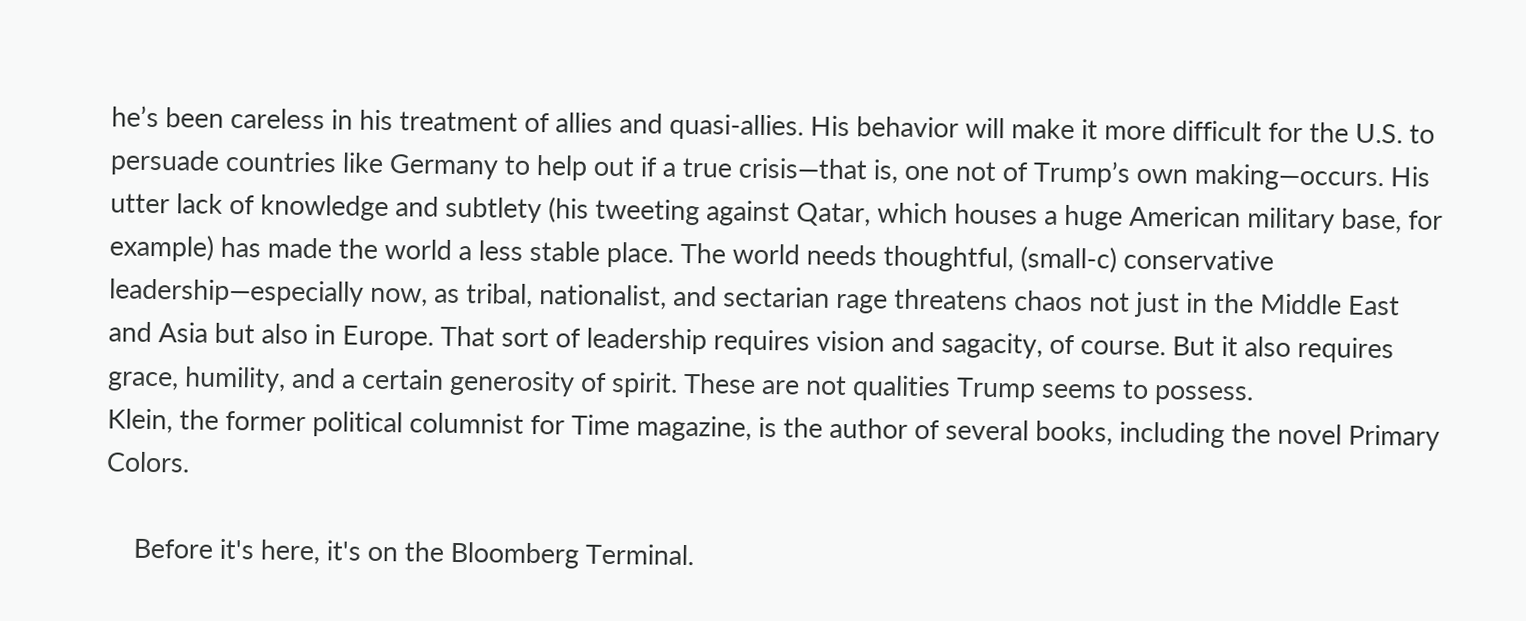he’s been careless in his treatment of allies and quasi-allies. His behavior will make it more difficult for the U.S. to persuade countries like Germany to help out if a true crisis—that is, one not of Trump’s own making—occurs. His utter lack of knowledge and subtlety (his tweeting against Qatar, which houses a huge American military base, for example) has made the world a less stable place. The world needs thoughtful, (small-c) conservative leadership—especially now, as tribal, nationalist, and sectarian rage threatens chaos not just in the Middle East and Asia but also in Europe. That sort of leadership requires vision and sagacity, of course. But it also requires grace, humility, and a certain generosity of spirit. These are not qualities Trump seems to possess.
Klein, the former political columnist for Time magazine, is the author of several books, including the novel Primary Colors.

    Before it's here, it's on the Bloomberg Terminal.